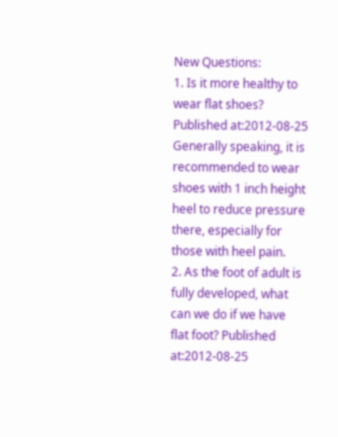New Questions:
1. Is it more healthy to wear flat shoes? Published at:2012-08-25
Generally speaking, it is recommended to wear shoes with 1 inch height heel to reduce pressure there, especially for those with heel pain.
2. As the foot of adult is fully developed, what can we do if we have flat foot? Published at:2012-08-25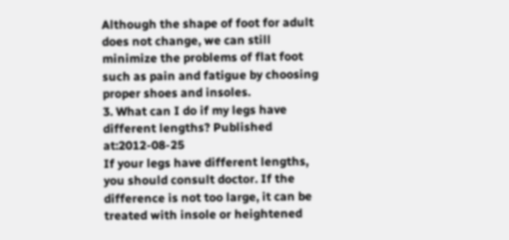Although the shape of foot for adult does not change, we can still minimize the problems of flat foot such as pain and fatigue by choosing proper shoes and insoles.
3. What can I do if my legs have different lengths? Published at:2012-08-25
If your legs have different lengths, you should consult doctor. If the difference is not too large, it can be treated with insole or heightened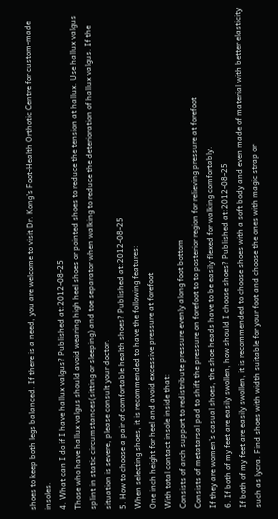shoes to keep both legs balanced. If there is a need, you are welcome to visit Dr. Kong’s Foot-Health Orthotic Centre for custom-made insoles.
4. What can I do if I have hallux valgus? Published at:2012-08-25
Those who have hallux valgus should avoid wearing high heel shoes or pointed shoes to reduce the tension at hallux. Use hallux valgus splint in static circumstances(sitting or sleeping) and toe separator when walking to reduce the deterioration of hallux valgus. If the situation is severe, please consult your doctor.
5. How to choose a pair of comfortable health shoes? Published at:2012-08-25
When selecting shoes, it is recommended to have the following features:
One inch height for heel and avoid excessive pressure at forefoot
With total contact insole inside that:
Consists of arch support to redistribute pressure evenly along foot bottom
Consists of metatarsal pad to shift the pressure on forefoot to to posterior region for relieving pressure at forefoot
If they are women’s casual shoes, the shoe heads have to be easily flexed for walking comfortably.
6. If both of my feet are easily swollen, how should I choose shoes? Published at:2012-08-25
If both of my feet are easily swollen, it is recommended to choose shoes with a soft body and even made of material with better elasticity such as lycra. Find shoes with width suitable for your foot and choose the ones with magic strap or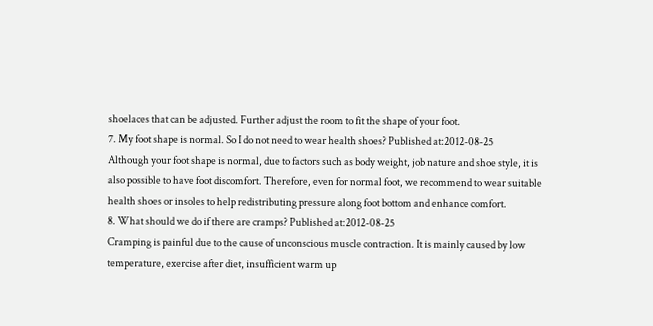shoelaces that can be adjusted. Further adjust the room to fit the shape of your foot.
7. My foot shape is normal. So I do not need to wear health shoes? Published at:2012-08-25
Although your foot shape is normal, due to factors such as body weight, job nature and shoe style, it is also possible to have foot discomfort. Therefore, even for normal foot, we recommend to wear suitable health shoes or insoles to help redistributing pressure along foot bottom and enhance comfort.
8. What should we do if there are cramps? Published at:2012-08-25
Cramping is painful due to the cause of unconscious muscle contraction. It is mainly caused by low temperature, exercise after diet, insufficient warm up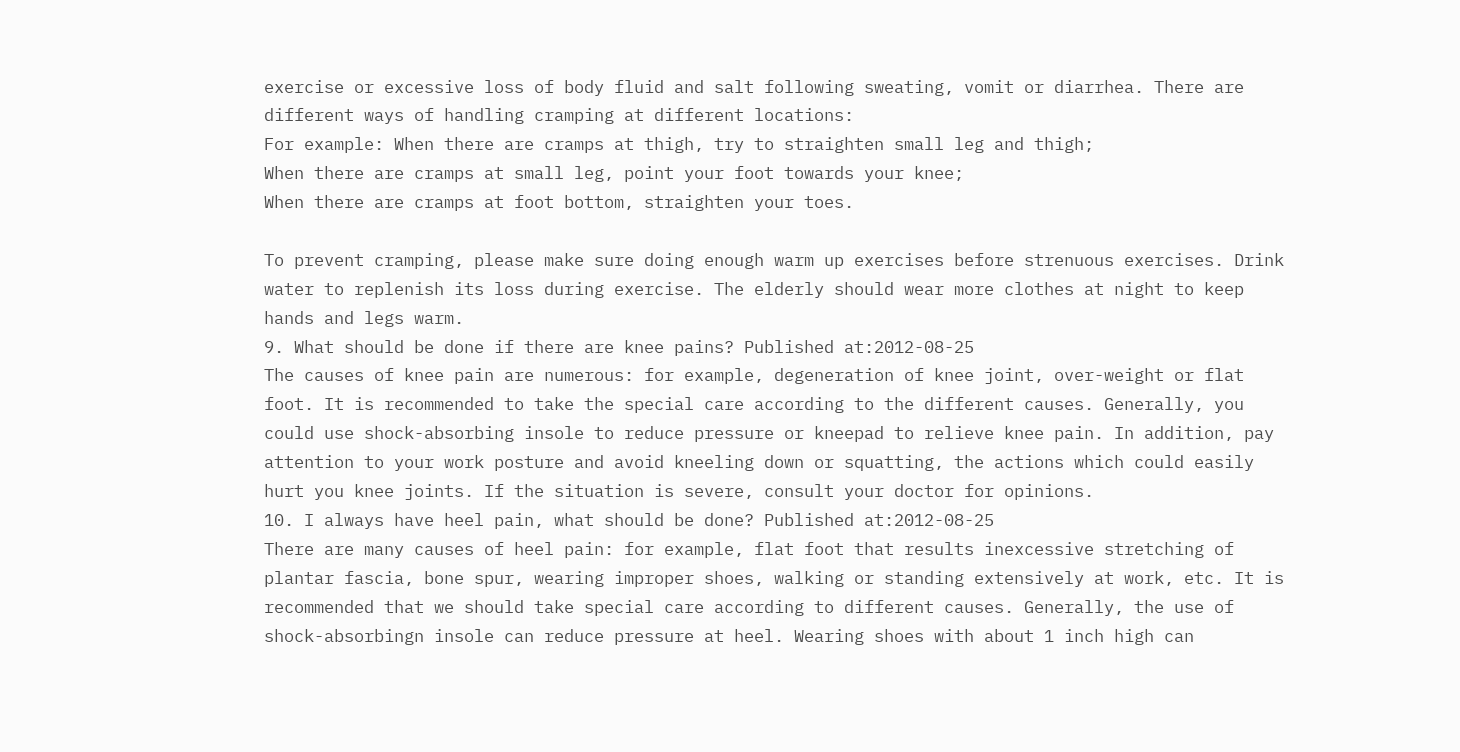exercise or excessive loss of body fluid and salt following sweating, vomit or diarrhea. There are different ways of handling cramping at different locations:
For example: When there are cramps at thigh, try to straighten small leg and thigh;
When there are cramps at small leg, point your foot towards your knee;
When there are cramps at foot bottom, straighten your toes.

To prevent cramping, please make sure doing enough warm up exercises before strenuous exercises. Drink water to replenish its loss during exercise. The elderly should wear more clothes at night to keep hands and legs warm.
9. What should be done if there are knee pains? Published at:2012-08-25
The causes of knee pain are numerous: for example, degeneration of knee joint, over-weight or flat foot. It is recommended to take the special care according to the different causes. Generally, you could use shock-absorbing insole to reduce pressure or kneepad to relieve knee pain. In addition, pay attention to your work posture and avoid kneeling down or squatting, the actions which could easily hurt you knee joints. If the situation is severe, consult your doctor for opinions.
10. I always have heel pain, what should be done? Published at:2012-08-25
There are many causes of heel pain: for example, flat foot that results inexcessive stretching of plantar fascia, bone spur, wearing improper shoes, walking or standing extensively at work, etc. It is recommended that we should take special care according to different causes. Generally, the use of shock-absorbingn insole can reduce pressure at heel. Wearing shoes with about 1 inch high can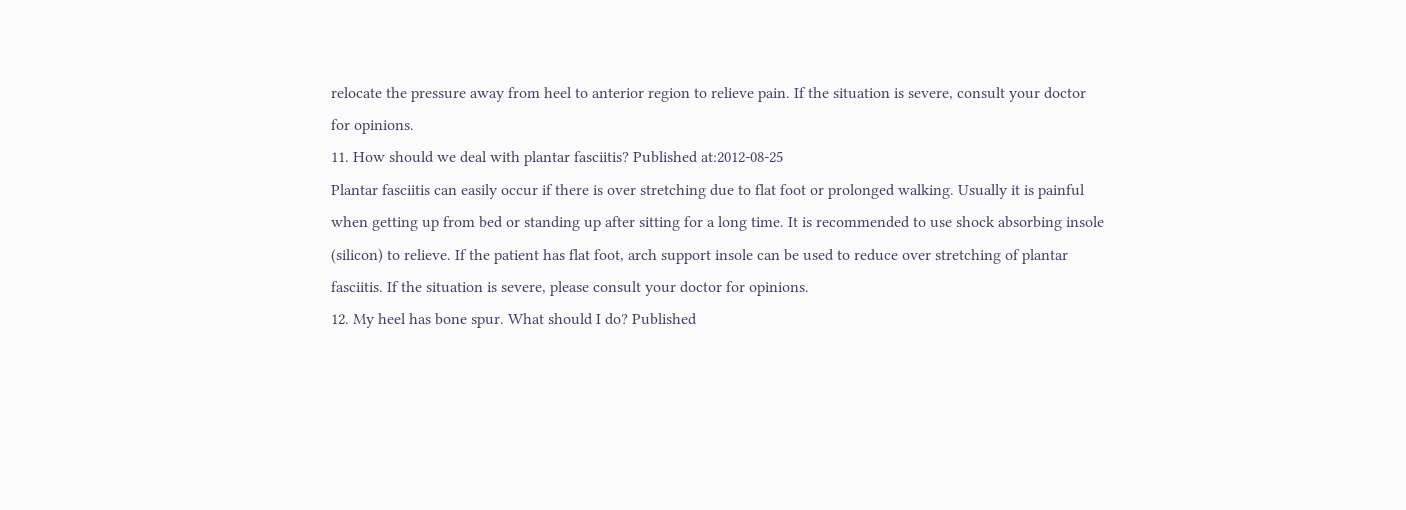relocate the pressure away from heel to anterior region to relieve pain. If the situation is severe, consult your doctor for opinions.
11. How should we deal with plantar fasciitis? Published at:2012-08-25
Plantar fasciitis can easily occur if there is over stretching due to flat foot or prolonged walking. Usually it is painful when getting up from bed or standing up after sitting for a long time. It is recommended to use shock absorbing insole (silicon) to relieve. If the patient has flat foot, arch support insole can be used to reduce over stretching of plantar fasciitis. If the situation is severe, please consult your doctor for opinions.
12. My heel has bone spur. What should I do? Published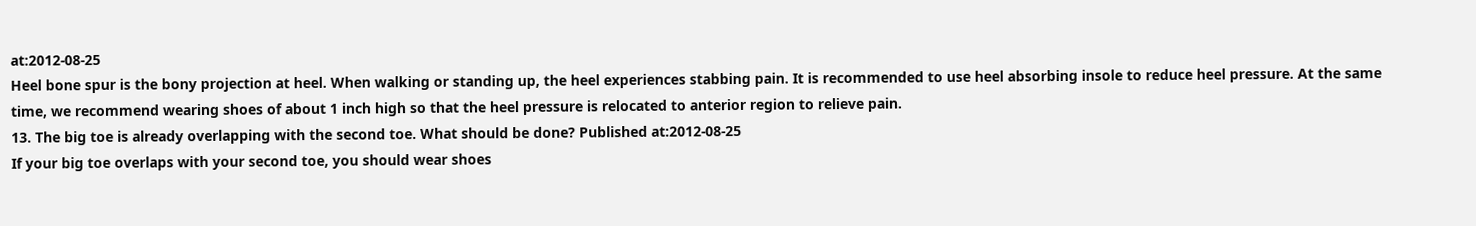at:2012-08-25
Heel bone spur is the bony projection at heel. When walking or standing up, the heel experiences stabbing pain. It is recommended to use heel absorbing insole to reduce heel pressure. At the same time, we recommend wearing shoes of about 1 inch high so that the heel pressure is relocated to anterior region to relieve pain.
13. The big toe is already overlapping with the second toe. What should be done? Published at:2012-08-25
If your big toe overlaps with your second toe, you should wear shoes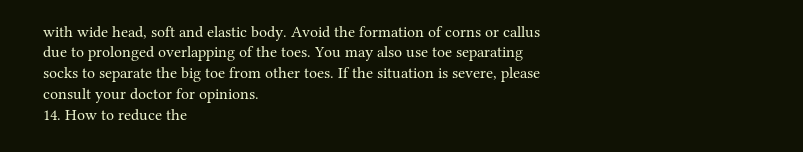with wide head, soft and elastic body. Avoid the formation of corns or callus due to prolonged overlapping of the toes. You may also use toe separating socks to separate the big toe from other toes. If the situation is severe, please consult your doctor for opinions.
14. How to reduce the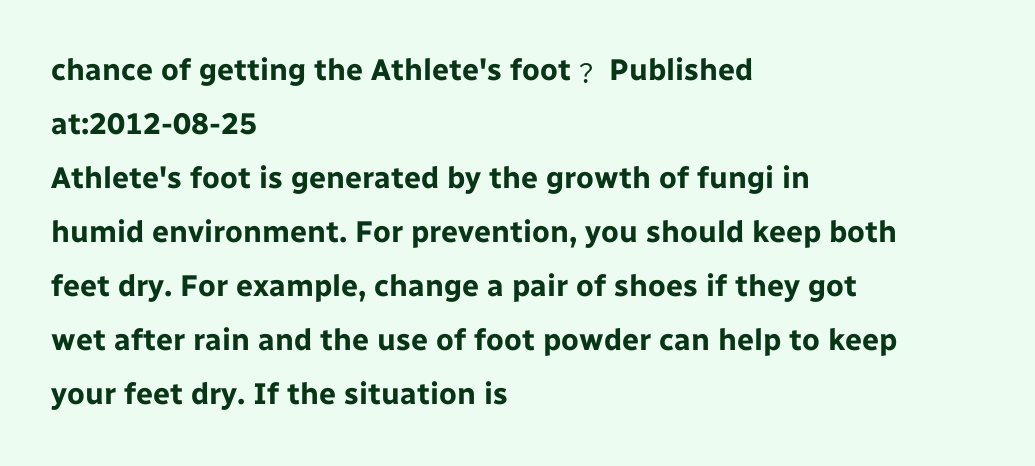chance of getting the Athlete's foot﹖ Published at:2012-08-25
Athlete's foot is generated by the growth of fungi in humid environment. For prevention, you should keep both feet dry. For example, change a pair of shoes if they got wet after rain and the use of foot powder can help to keep your feet dry. If the situation is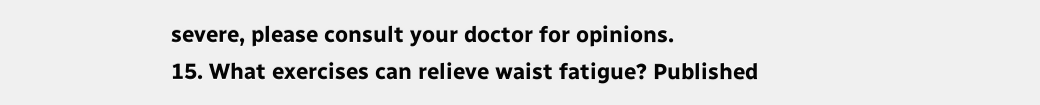severe, please consult your doctor for opinions.
15. What exercises can relieve waist fatigue? Published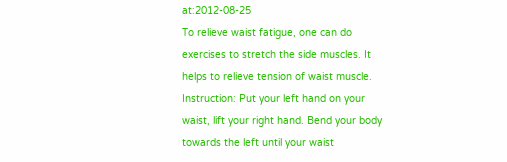at:2012-08-25
To relieve waist fatigue, one can do exercises to stretch the side muscles. It helps to relieve tension of waist muscle.
Instruction: Put your left hand on your waist, lift your right hand. Bend your body towards the left until your waist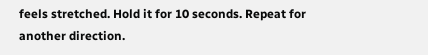feels stretched. Hold it for 10 seconds. Repeat for another direction.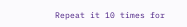Repeat it 10 times for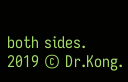both sides.
2019 © Dr.Kong.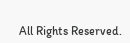All Rights Reserved.